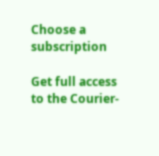Choose a subscription

Get full access to the Courier-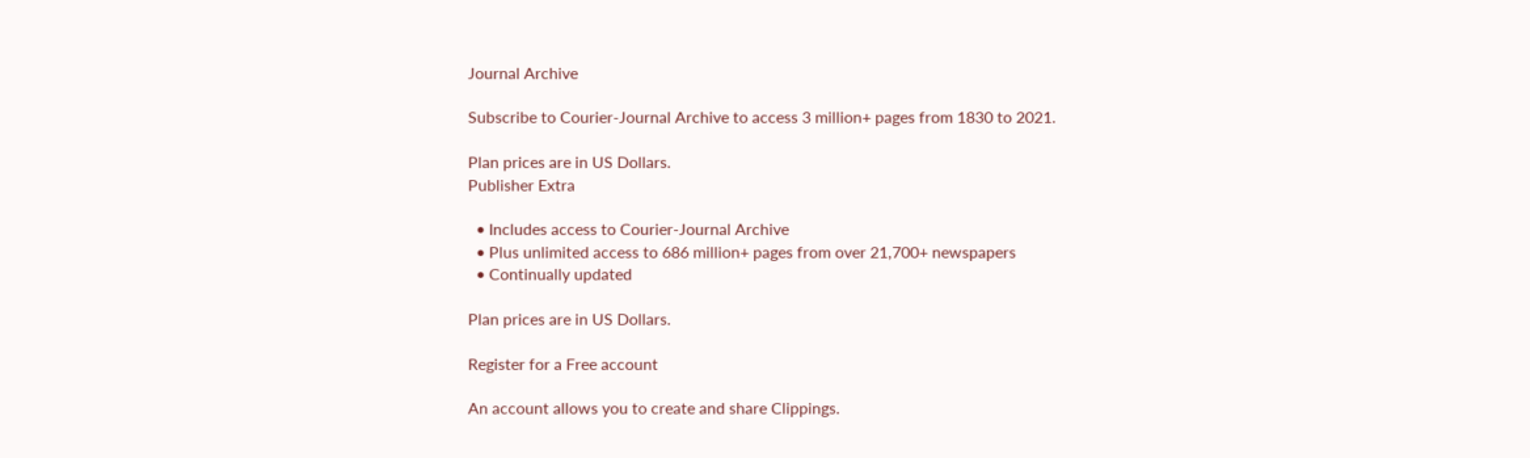Journal Archive

Subscribe to Courier-Journal Archive to access 3 million+ pages from 1830 to 2021.

Plan prices are in US Dollars.
Publisher Extra

  • Includes access to Courier-Journal Archive
  • Plus unlimited access to 686 million+ pages from over 21,700+ newspapers
  • Continually updated

Plan prices are in US Dollars.

Register for a Free account

An account allows you to create and share Clippings.